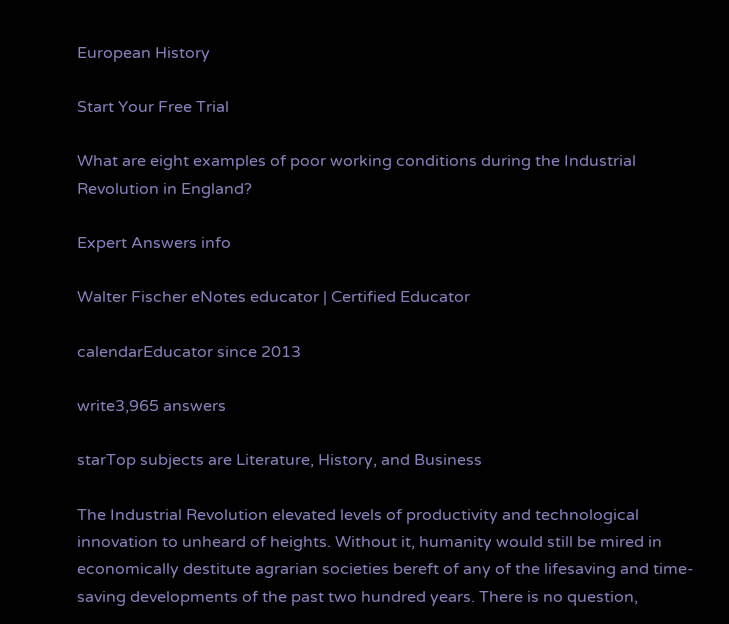European History

Start Your Free Trial

What are eight examples of poor working conditions during the Industrial Revolution in England?

Expert Answers info

Walter Fischer eNotes educator | Certified Educator

calendarEducator since 2013

write3,965 answers

starTop subjects are Literature, History, and Business

The Industrial Revolution elevated levels of productivity and technological innovation to unheard of heights. Without it, humanity would still be mired in economically destitute agrarian societies bereft of any of the lifesaving and time-saving developments of the past two hundred years. There is no question,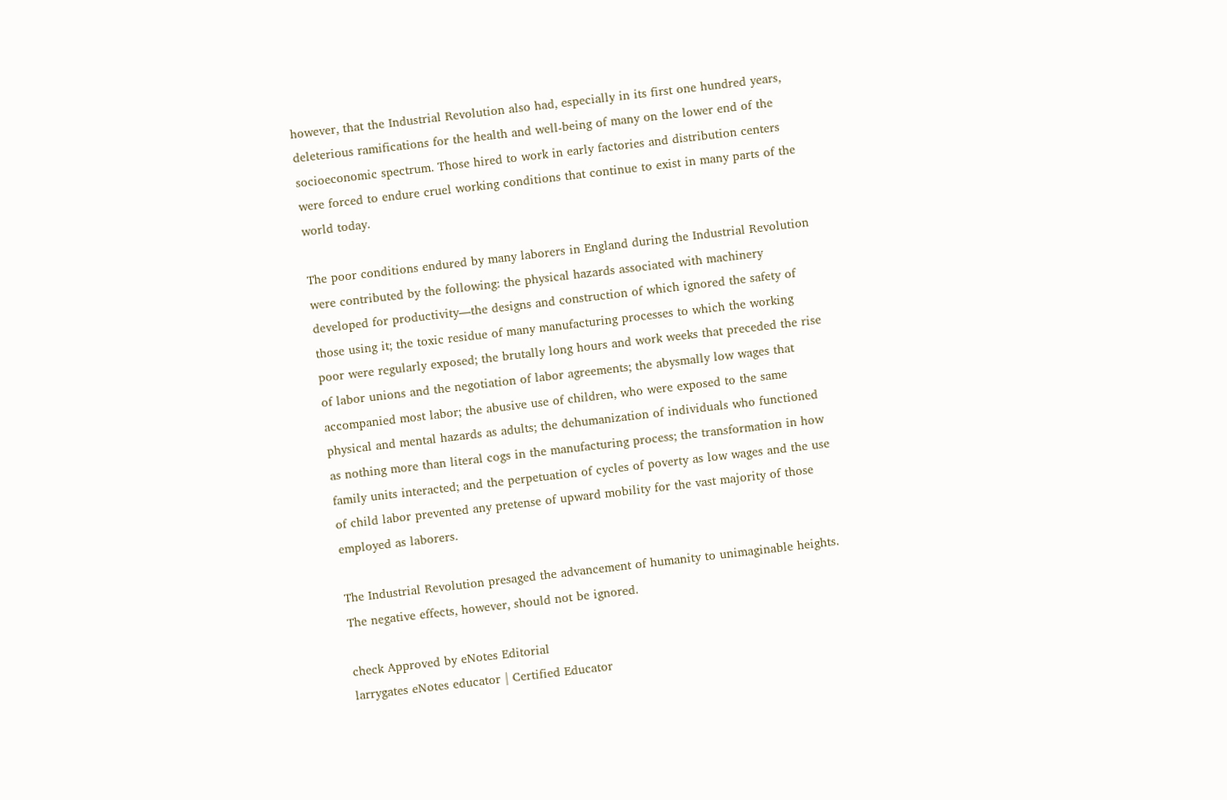however, that the Industrial Revolution also had, especially in its first one hundred years, deleterious ramifications for the health and well-being of many on the lower end of the socioeconomic spectrum. Those hired to work in early factories and distribution centers were forced to endure cruel working conditions that continue to exist in many parts of the world today.

The poor conditions endured by many laborers in England during the Industrial Revolution were contributed by the following: the physical hazards associated with machinery developed for productivity—the designs and construction of which ignored the safety of those using it; the toxic residue of many manufacturing processes to which the working poor were regularly exposed; the brutally long hours and work weeks that preceded the rise of labor unions and the negotiation of labor agreements; the abysmally low wages that accompanied most labor; the abusive use of children, who were exposed to the same physical and mental hazards as adults; the dehumanization of individuals who functioned as nothing more than literal cogs in the manufacturing process; the transformation in how family units interacted; and the perpetuation of cycles of poverty as low wages and the use of child labor prevented any pretense of upward mobility for the vast majority of those employed as laborers.

The Industrial Revolution presaged the advancement of humanity to unimaginable heights. The negative effects, however, should not be ignored.

check Approved by eNotes Editorial
larrygates eNotes educator | Certified Educator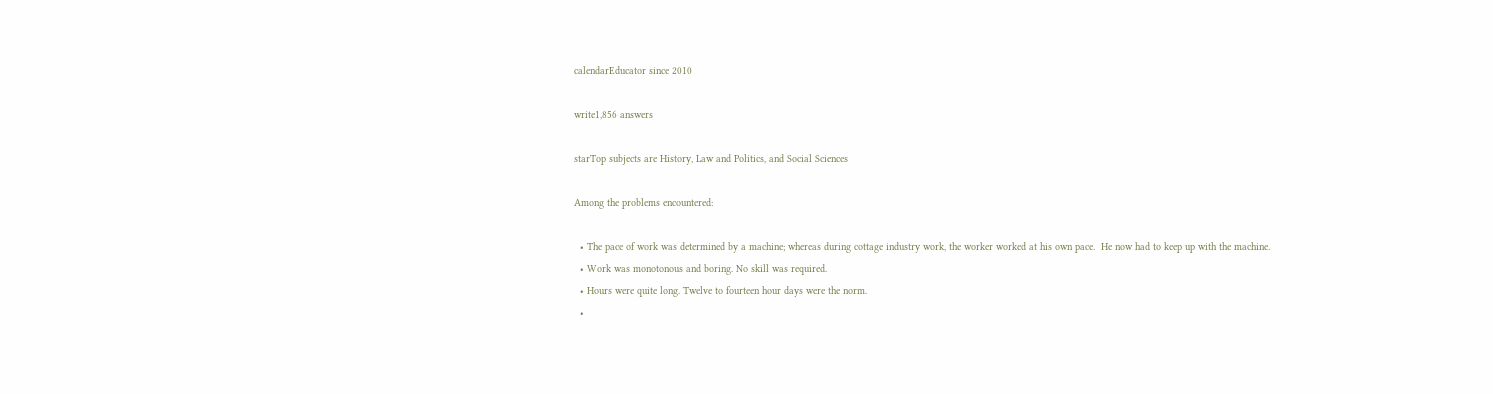calendarEducator since 2010

write1,856 answers

starTop subjects are History, Law and Politics, and Social Sciences

Among the problems encountered:

  • The pace of work was determined by a machine; whereas during cottage industry work, the worker worked at his own pace.  He now had to keep up with the machine.
  • Work was monotonous and boring. No skill was required.
  • Hours were quite long. Twelve to fourteen hour days were the norm.
  •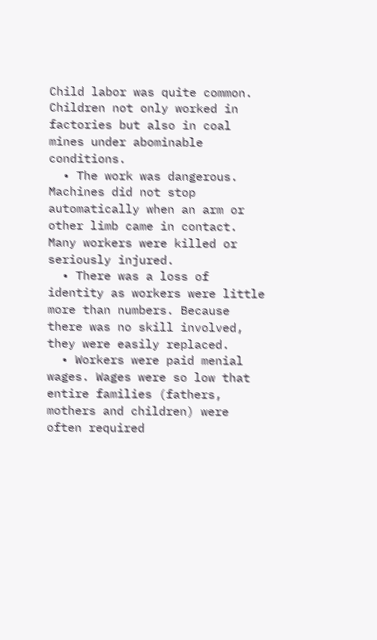Child labor was quite common. Children not only worked in factories but also in coal mines under abominable conditions.
  • The work was dangerous. Machines did not stop automatically when an arm or other limb came in contact. Many workers were killed or seriously injured.
  • There was a loss of identity as workers were little more than numbers. Because there was no skill involved, they were easily replaced.
  • Workers were paid menial wages. Wages were so low that entire families (fathers, mothers and children) were often required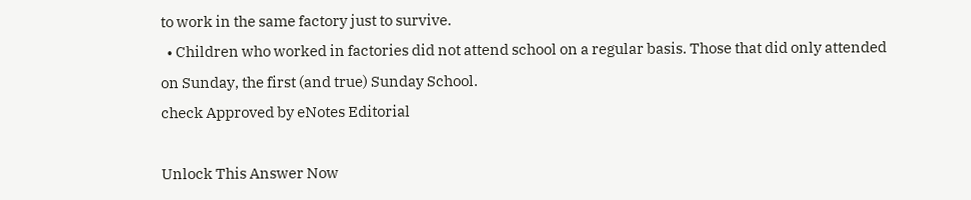to work in the same factory just to survive.
  • Children who worked in factories did not attend school on a regular basis. Those that did only attended on Sunday, the first (and true) Sunday School.
check Approved by eNotes Editorial

Unlock This Answer Now